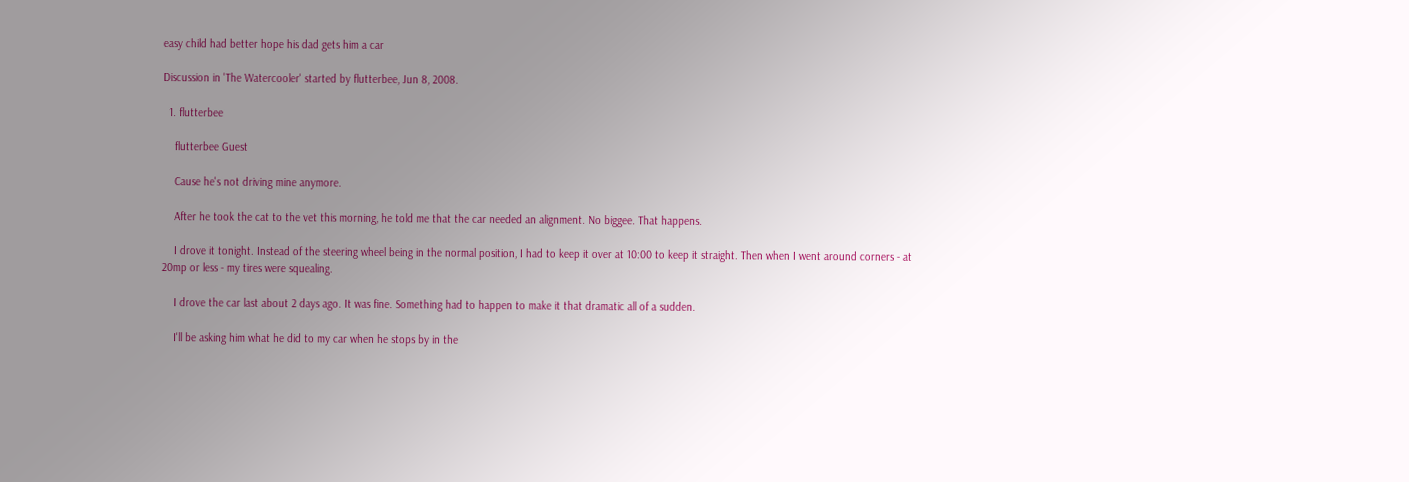easy child had better hope his dad gets him a car

Discussion in 'The Watercooler' started by flutterbee, Jun 8, 2008.

  1. flutterbee

    flutterbee Guest

    Cause he's not driving mine anymore.

    After he took the cat to the vet this morning, he told me that the car needed an alignment. No biggee. That happens.

    I drove it tonight. Instead of the steering wheel being in the normal position, I had to keep it over at 10:00 to keep it straight. Then when I went around corners - at 20mp or less - my tires were squealing.

    I drove the car last about 2 days ago. It was fine. Something had to happen to make it that dramatic all of a sudden.

    I'll be asking him what he did to my car when he stops by in the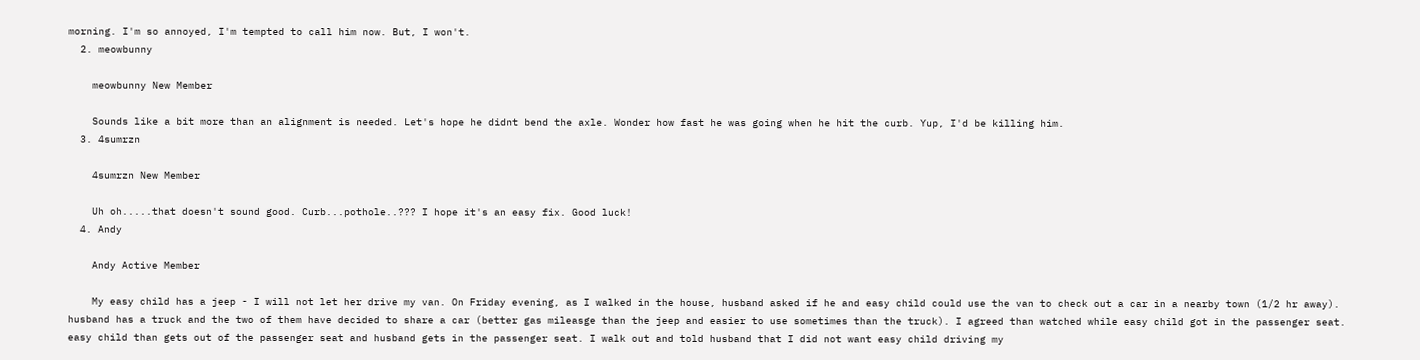morning. I'm so annoyed, I'm tempted to call him now. But, I won't.
  2. meowbunny

    meowbunny New Member

    Sounds like a bit more than an alignment is needed. Let's hope he didnt bend the axle. Wonder how fast he was going when he hit the curb. Yup, I'd be killing him.
  3. 4sumrzn

    4sumrzn New Member

    Uh oh.....that doesn't sound good. Curb...pothole..??? I hope it's an easy fix. Good luck!
  4. Andy

    Andy Active Member

    My easy child has a jeep - I will not let her drive my van. On Friday evening, as I walked in the house, husband asked if he and easy child could use the van to check out a car in a nearby town (1/2 hr away). husband has a truck and the two of them have decided to share a car (better gas mileasge than the jeep and easier to use sometimes than the truck). I agreed than watched while easy child got in the passenger seat. easy child than gets out of the passenger seat and husband gets in the passenger seat. I walk out and told husband that I did not want easy child driving my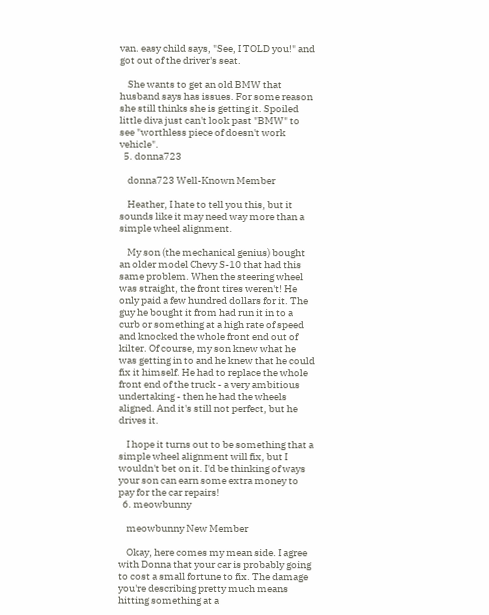van. easy child says, "See, I TOLD you!" and got out of the driver's seat.

    She wants to get an old BMW that husband says has issues. For some reason she still thinks she is getting it. Spoiled little diva just can't look past "BMW" to see "worthless piece of doesn't work vehicle".
  5. donna723

    donna723 Well-Known Member

    Heather, I hate to tell you this, but it sounds like it may need way more than a simple wheel alignment.

    My son (the mechanical genius) bought an older model Chevy S-10 that had this same problem. When the steering wheel was straight, the front tires weren't! He only paid a few hundred dollars for it. The guy he bought it from had run it in to a curb or something at a high rate of speed and knocked the whole front end out of kilter. Of course, my son knew what he was getting in to and he knew that he could fix it himself. He had to replace the whole front end of the truck - a very ambitious undertaking - then he had the wheels aligned. And it's still not perfect, but he drives it.

    I hope it turns out to be something that a simple wheel alignment will fix, but I wouldn't bet on it. I'd be thinking of ways your son can earn some extra money to pay for the car repairs!
  6. meowbunny

    meowbunny New Member

    Okay, here comes my mean side. I agree with Donna that your car is probably going to cost a small fortune to fix. The damage you're describing pretty much means hitting something at a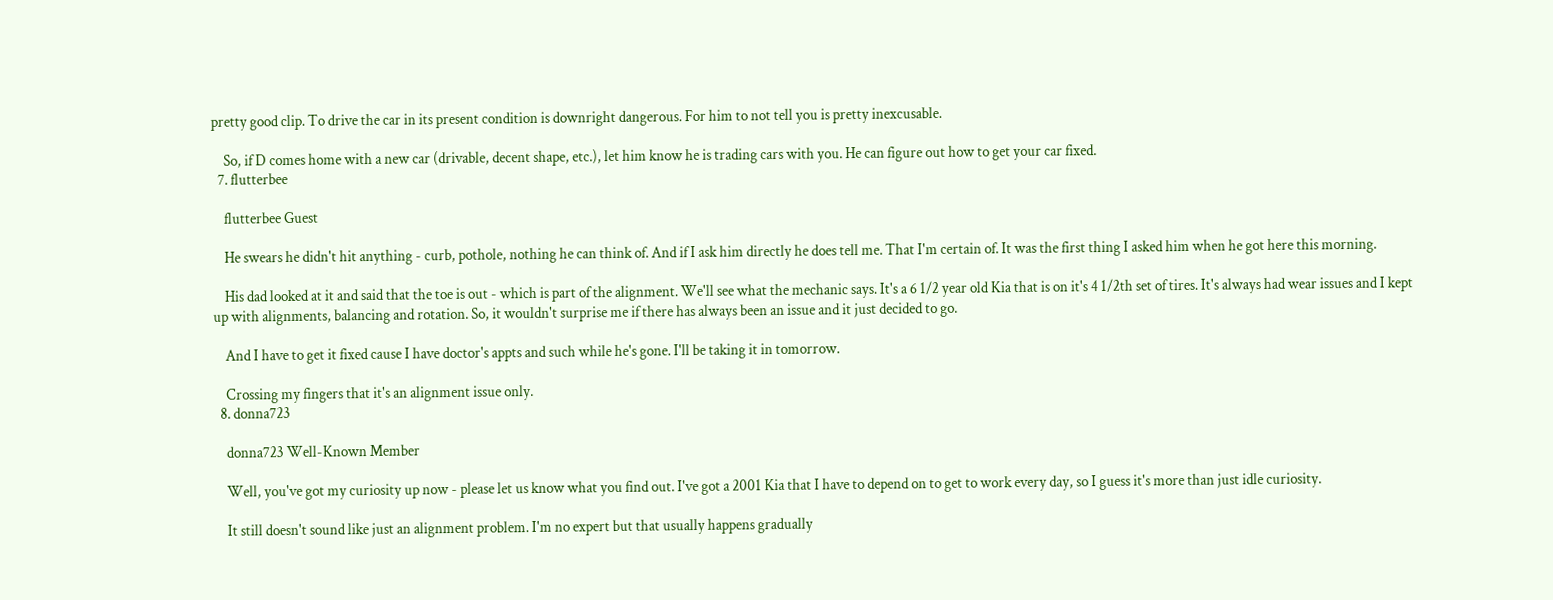pretty good clip. To drive the car in its present condition is downright dangerous. For him to not tell you is pretty inexcusable.

    So, if D comes home with a new car (drivable, decent shape, etc.), let him know he is trading cars with you. He can figure out how to get your car fixed.
  7. flutterbee

    flutterbee Guest

    He swears he didn't hit anything - curb, pothole, nothing he can think of. And if I ask him directly he does tell me. That I'm certain of. It was the first thing I asked him when he got here this morning.

    His dad looked at it and said that the toe is out - which is part of the alignment. We'll see what the mechanic says. It's a 6 1/2 year old Kia that is on it's 4 1/2th set of tires. It's always had wear issues and I kept up with alignments, balancing and rotation. So, it wouldn't surprise me if there has always been an issue and it just decided to go.

    And I have to get it fixed cause I have doctor's appts and such while he's gone. I'll be taking it in tomorrow.

    Crossing my fingers that it's an alignment issue only.
  8. donna723

    donna723 Well-Known Member

    Well, you've got my curiosity up now - please let us know what you find out. I've got a 2001 Kia that I have to depend on to get to work every day, so I guess it's more than just idle curiosity.

    It still doesn't sound like just an alignment problem. I'm no expert but that usually happens gradually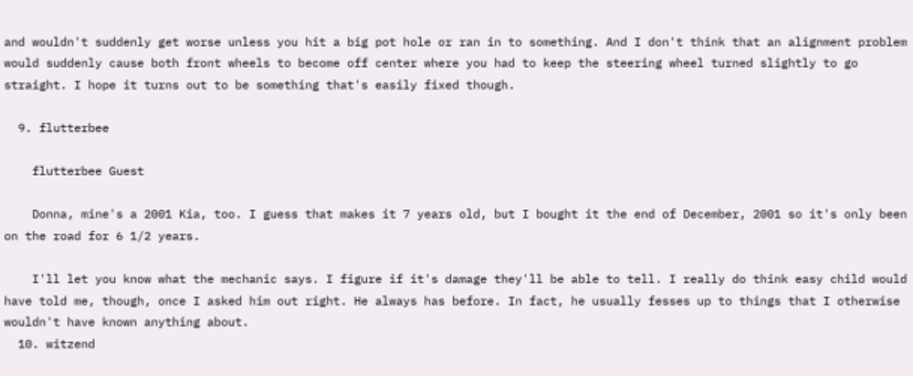and wouldn't suddenly get worse unless you hit a big pot hole or ran in to something. And I don't think that an alignment problem would suddenly cause both front wheels to become off center where you had to keep the steering wheel turned slightly to go straight. I hope it turns out to be something that's easily fixed though.

  9. flutterbee

    flutterbee Guest

    Donna, mine's a 2001 Kia, too. I guess that makes it 7 years old, but I bought it the end of December, 2001 so it's only been on the road for 6 1/2 years.

    I'll let you know what the mechanic says. I figure if it's damage they'll be able to tell. I really do think easy child would have told me, though, once I asked him out right. He always has before. In fact, he usually fesses up to things that I otherwise wouldn't have known anything about.
  10. witzend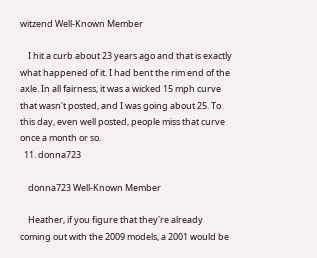witzend Well-Known Member

    I hit a curb about 23 years ago and that is exactly what happened of it. I had bent the rim end of the axle. In all fairness, it was a wicked 15 mph curve that wasn't posted, and I was going about 25. To this day, even well posted, people miss that curve once a month or so.
  11. donna723

    donna723 Well-Known Member

    Heather, if you figure that they're already coming out with the 2009 models, a 2001 would be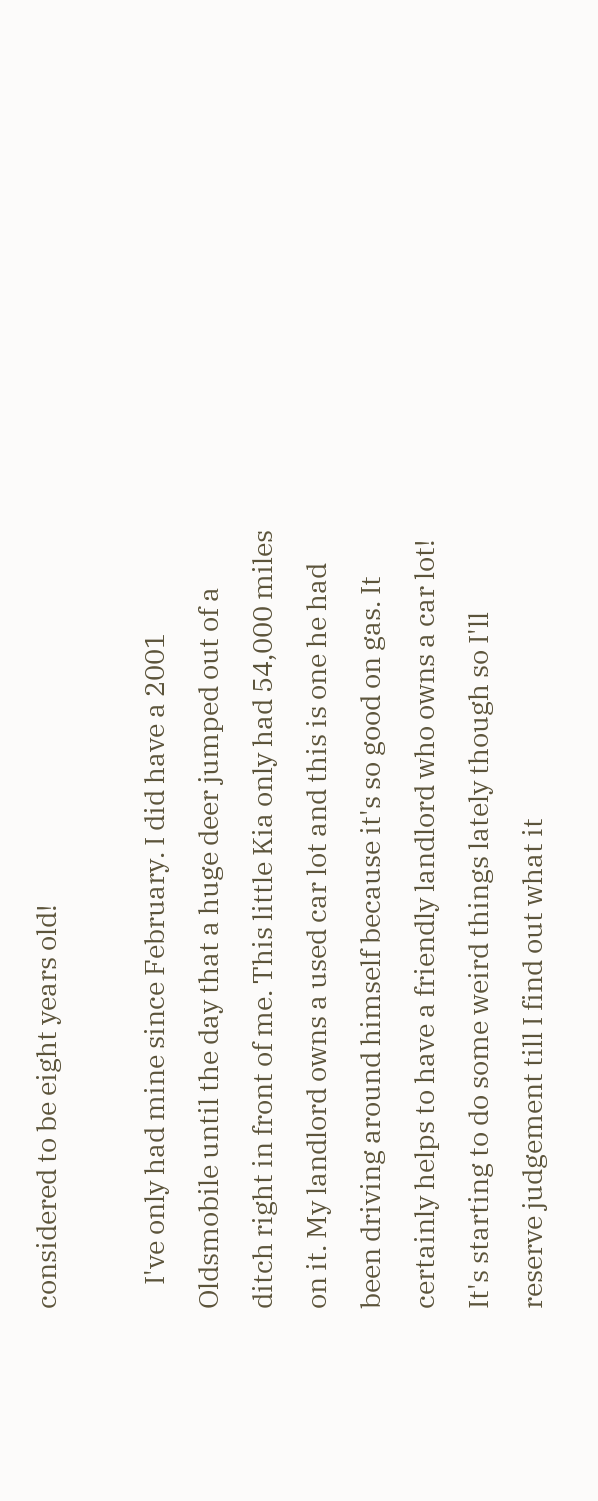considered to be eight years old!

    I've only had mine since February. I did have a 2001 Oldsmobile until the day that a huge deer jumped out of a ditch right in front of me. This little Kia only had 54,000 miles on it. My landlord owns a used car lot and this is one he had been driving around himself because it's so good on gas. It certainly helps to have a friendly landlord who owns a car lot! It's starting to do some weird things lately though so I'll reserve judgement till I find out what it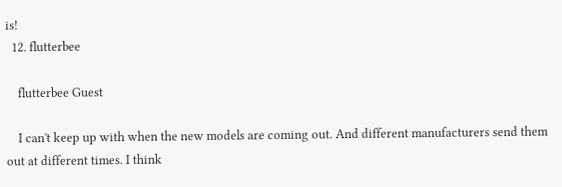is!
  12. flutterbee

    flutterbee Guest

    I can't keep up with when the new models are coming out. And different manufacturers send them out at different times. I think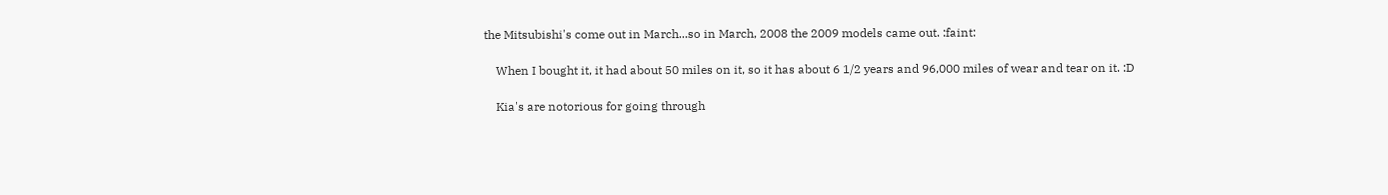the Mitsubishi's come out in March...so in March, 2008 the 2009 models came out. :faint:

    When I bought it, it had about 50 miles on it, so it has about 6 1/2 years and 96,000 miles of wear and tear on it. :D

    Kia's are notorious for going through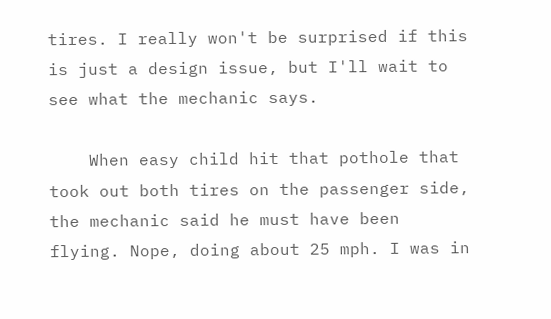tires. I really won't be surprised if this is just a design issue, but I'll wait to see what the mechanic says.

    When easy child hit that pothole that took out both tires on the passenger side, the mechanic said he must have been flying. Nope, doing about 25 mph. I was in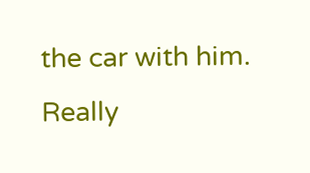the car with him. Really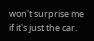won't surprise me if it's just the car.